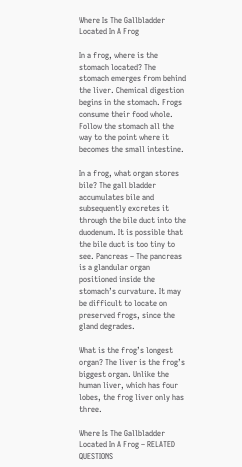Where Is The Gallbladder Located In A Frog

In a frog, where is the stomach located? The stomach emerges from behind the liver. Chemical digestion begins in the stomach. Frogs consume their food whole. Follow the stomach all the way to the point where it becomes the small intestine.

In a frog, what organ stores bile? The gall bladder accumulates bile and subsequently excretes it through the bile duct into the duodenum. It is possible that the bile duct is too tiny to see. Pancreas – The pancreas is a glandular organ positioned inside the stomach’s curvature. It may be difficult to locate on preserved frogs, since the gland degrades.

What is the frog’s longest organ? The liver is the frog’s biggest organ. Unlike the human liver, which has four lobes, the frog liver only has three.

Where Is The Gallbladder Located In A Frog – RELATED QUESTIONS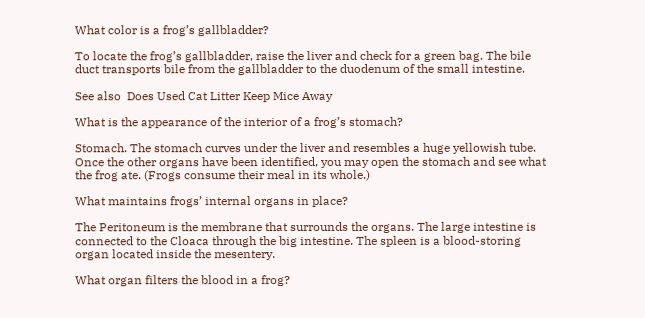What color is a frog’s gallbladder?

To locate the frog’s gallbladder, raise the liver and check for a green bag. The bile duct transports bile from the gallbladder to the duodenum of the small intestine.

See also  Does Used Cat Litter Keep Mice Away

What is the appearance of the interior of a frog’s stomach?

Stomach. The stomach curves under the liver and resembles a huge yellowish tube. Once the other organs have been identified, you may open the stomach and see what the frog ate. (Frogs consume their meal in its whole.)

What maintains frogs’ internal organs in place?

The Peritoneum is the membrane that surrounds the organs. The large intestine is connected to the Cloaca through the big intestine. The spleen is a blood-storing organ located inside the mesentery.

What organ filters the blood in a frog?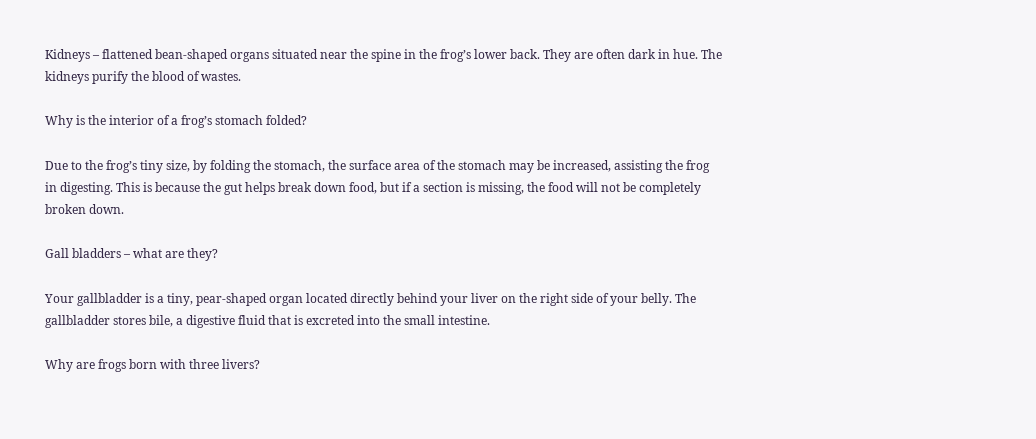Kidneys – flattened bean-shaped organs situated near the spine in the frog’s lower back. They are often dark in hue. The kidneys purify the blood of wastes.

Why is the interior of a frog’s stomach folded?

Due to the frog’s tiny size, by folding the stomach, the surface area of the stomach may be increased, assisting the frog in digesting. This is because the gut helps break down food, but if a section is missing, the food will not be completely broken down.

Gall bladders – what are they?

Your gallbladder is a tiny, pear-shaped organ located directly behind your liver on the right side of your belly. The gallbladder stores bile, a digestive fluid that is excreted into the small intestine.

Why are frogs born with three livers?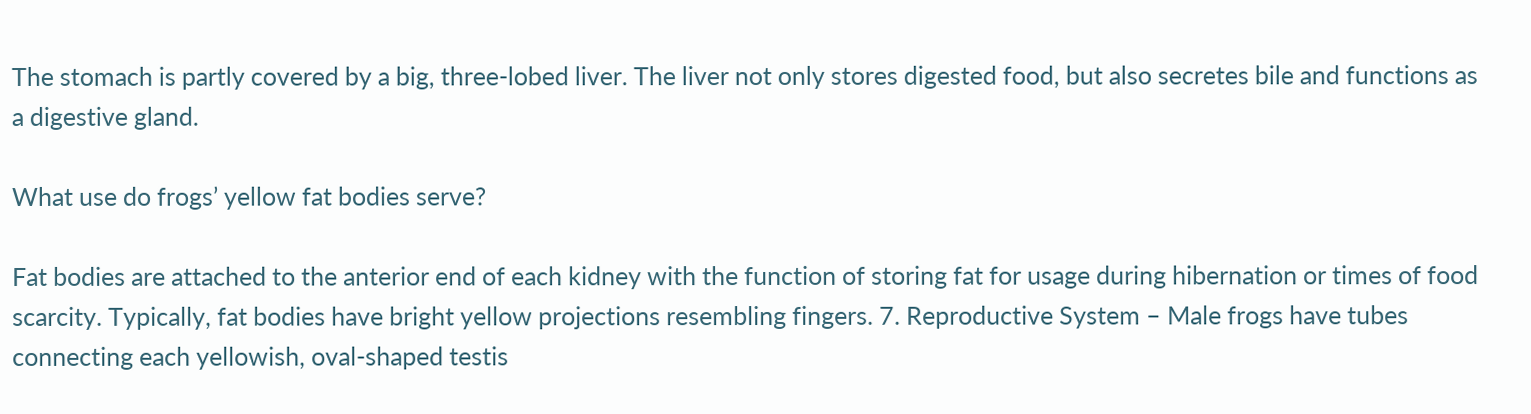The stomach is partly covered by a big, three-lobed liver. The liver not only stores digested food, but also secretes bile and functions as a digestive gland.

What use do frogs’ yellow fat bodies serve?

Fat bodies are attached to the anterior end of each kidney with the function of storing fat for usage during hibernation or times of food scarcity. Typically, fat bodies have bright yellow projections resembling fingers. 7. Reproductive System – Male frogs have tubes connecting each yellowish, oval-shaped testis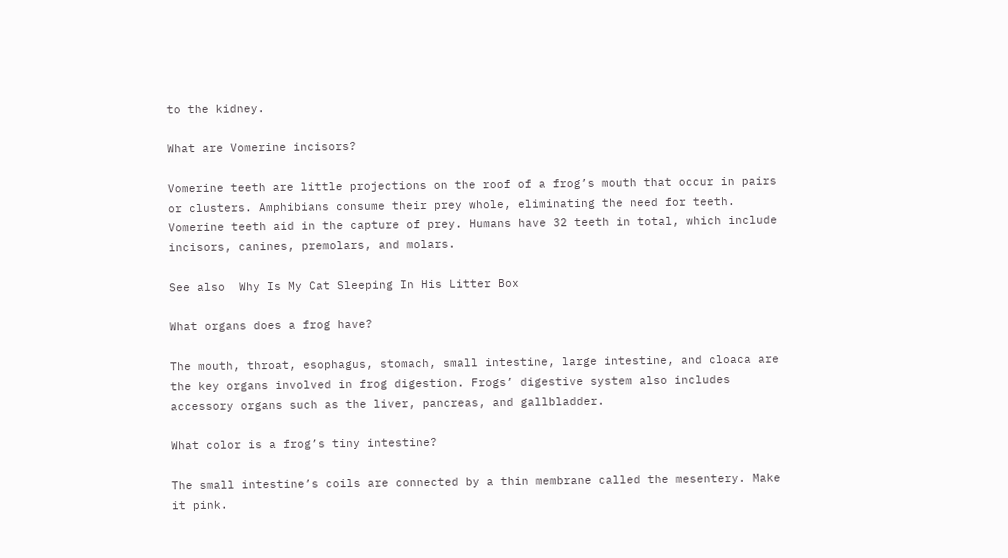to the kidney.

What are Vomerine incisors?

Vomerine teeth are little projections on the roof of a frog’s mouth that occur in pairs or clusters. Amphibians consume their prey whole, eliminating the need for teeth. Vomerine teeth aid in the capture of prey. Humans have 32 teeth in total, which include incisors, canines, premolars, and molars.

See also  Why Is My Cat Sleeping In His Litter Box

What organs does a frog have?

The mouth, throat, esophagus, stomach, small intestine, large intestine, and cloaca are the key organs involved in frog digestion. Frogs’ digestive system also includes accessory organs such as the liver, pancreas, and gallbladder.

What color is a frog’s tiny intestine?

The small intestine’s coils are connected by a thin membrane called the mesentery. Make it pink.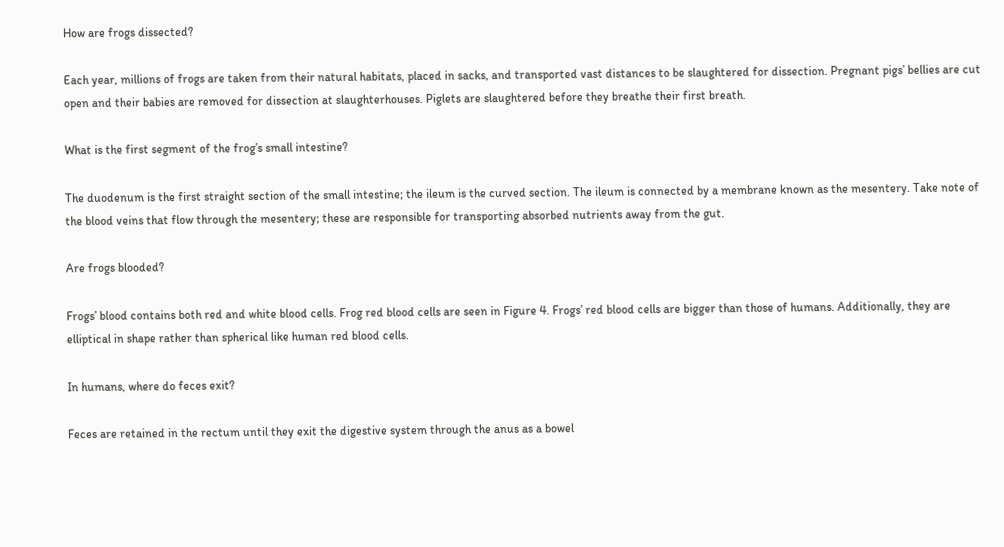How are frogs dissected?

Each year, millions of frogs are taken from their natural habitats, placed in sacks, and transported vast distances to be slaughtered for dissection. Pregnant pigs’ bellies are cut open and their babies are removed for dissection at slaughterhouses. Piglets are slaughtered before they breathe their first breath.

What is the first segment of the frog’s small intestine?

The duodenum is the first straight section of the small intestine; the ileum is the curved section. The ileum is connected by a membrane known as the mesentery. Take note of the blood veins that flow through the mesentery; these are responsible for transporting absorbed nutrients away from the gut.

Are frogs blooded?

Frogs’ blood contains both red and white blood cells. Frog red blood cells are seen in Figure 4. Frogs’ red blood cells are bigger than those of humans. Additionally, they are elliptical in shape rather than spherical like human red blood cells.

In humans, where do feces exit?

Feces are retained in the rectum until they exit the digestive system through the anus as a bowel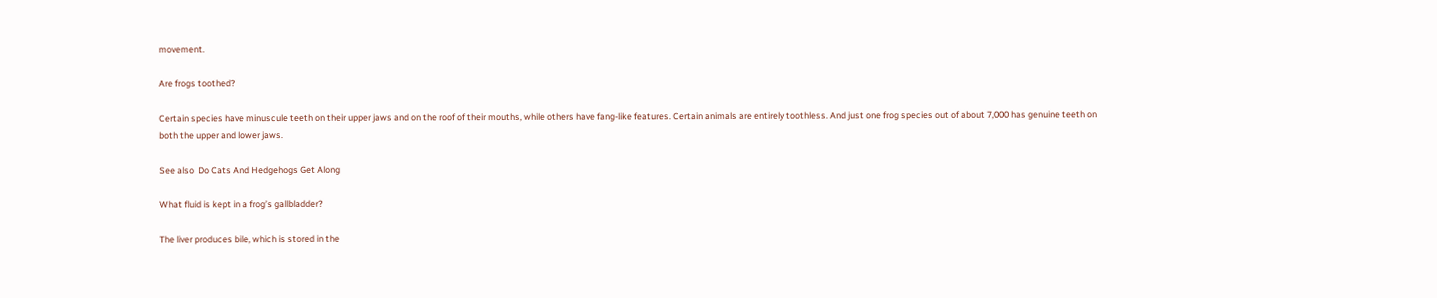movement.

Are frogs toothed?

Certain species have minuscule teeth on their upper jaws and on the roof of their mouths, while others have fang-like features. Certain animals are entirely toothless. And just one frog species out of about 7,000 has genuine teeth on both the upper and lower jaws.

See also  Do Cats And Hedgehogs Get Along

What fluid is kept in a frog’s gallbladder?

The liver produces bile, which is stored in the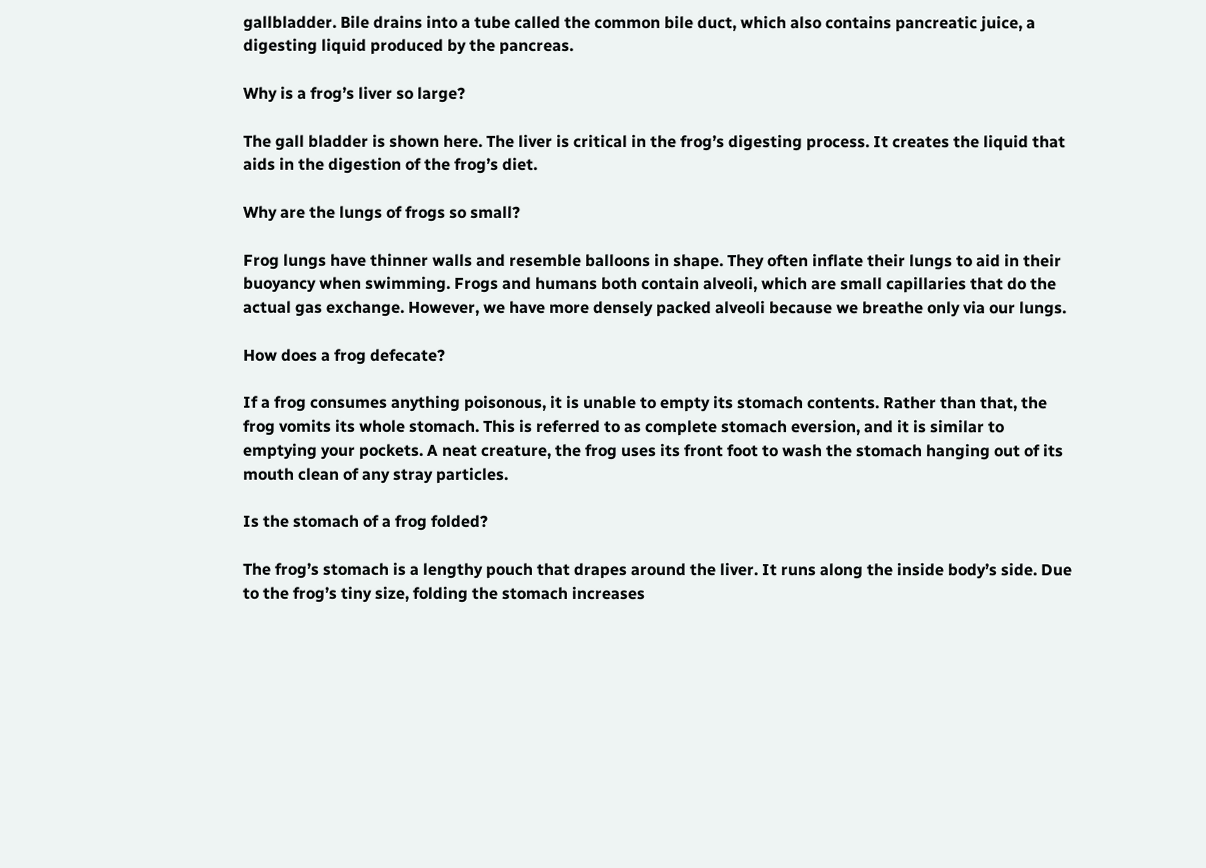gallbladder. Bile drains into a tube called the common bile duct, which also contains pancreatic juice, a digesting liquid produced by the pancreas.

Why is a frog’s liver so large?

The gall bladder is shown here. The liver is critical in the frog’s digesting process. It creates the liquid that aids in the digestion of the frog’s diet.

Why are the lungs of frogs so small?

Frog lungs have thinner walls and resemble balloons in shape. They often inflate their lungs to aid in their buoyancy when swimming. Frogs and humans both contain alveoli, which are small capillaries that do the actual gas exchange. However, we have more densely packed alveoli because we breathe only via our lungs.

How does a frog defecate?

If a frog consumes anything poisonous, it is unable to empty its stomach contents. Rather than that, the frog vomits its whole stomach. This is referred to as complete stomach eversion, and it is similar to emptying your pockets. A neat creature, the frog uses its front foot to wash the stomach hanging out of its mouth clean of any stray particles.

Is the stomach of a frog folded?

The frog’s stomach is a lengthy pouch that drapes around the liver. It runs along the inside body’s side. Due to the frog’s tiny size, folding the stomach increases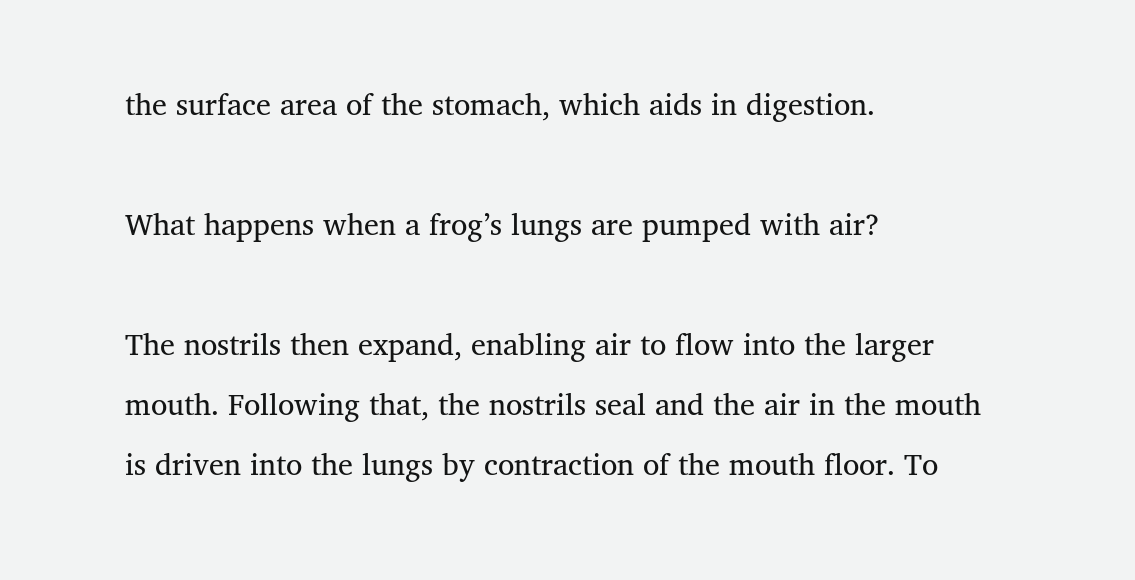the surface area of the stomach, which aids in digestion.

What happens when a frog’s lungs are pumped with air?

The nostrils then expand, enabling air to flow into the larger mouth. Following that, the nostrils seal and the air in the mouth is driven into the lungs by contraction of the mouth floor. To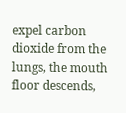expel carbon dioxide from the lungs, the mouth floor descends,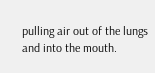pulling air out of the lungs and into the mouth.